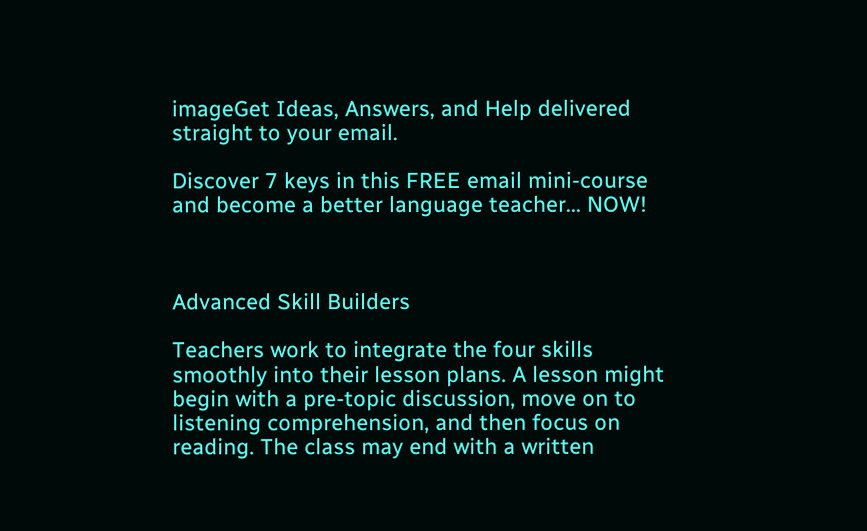imageGet Ideas, Answers, and Help delivered straight to your email.

Discover 7 keys in this FREE email mini-course and become a better language teacher... NOW!



Advanced Skill Builders

Teachers work to integrate the four skills smoothly into their lesson plans. A lesson might begin with a pre-topic discussion, move on to listening comprehension, and then focus on reading. The class may end with a written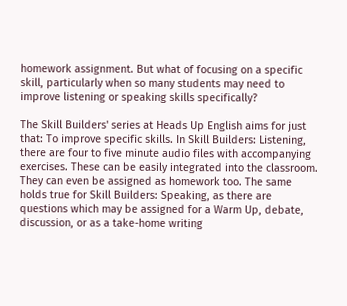homework assignment. But what of focusing on a specific skill, particularly when so many students may need to improve listening or speaking skills specifically?

The Skill Builders' series at Heads Up English aims for just that: To improve specific skills. In Skill Builders: Listening, there are four to five minute audio files with accompanying exercises. These can be easily integrated into the classroom. They can even be assigned as homework too. The same holds true for Skill Builders: Speaking, as there are questions which may be assigned for a Warm Up, debate, discussion, or as a take-home writing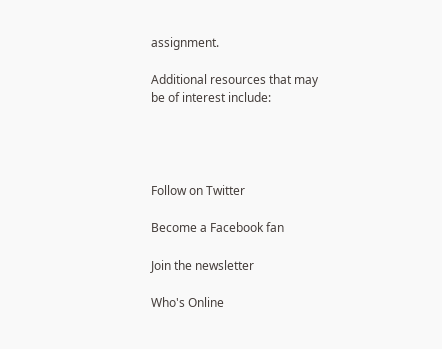assignment.

Additional resources that may be of interest include:




Follow on Twitter

Become a Facebook fan

Join the newsletter

Who's Online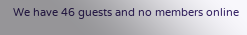We have 46 guests and no members online